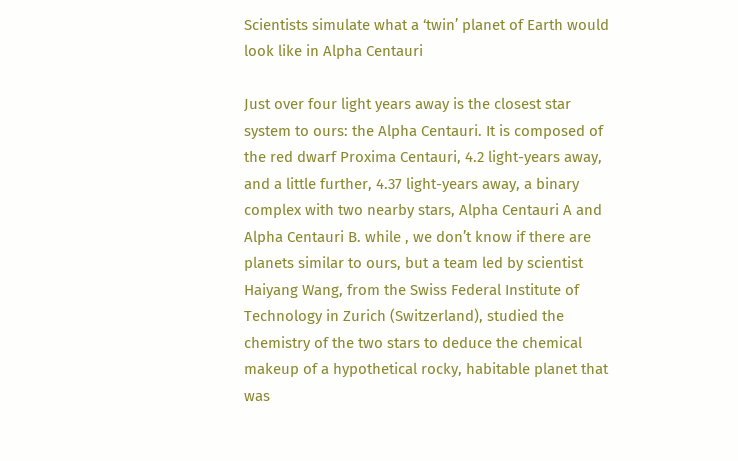Scientists simulate what a ‘twin’ planet of Earth would look like in Alpha Centauri

Just over four light years away is the closest star system to ours: the Alpha Centauri. It is composed of the red dwarf Proxima Centauri, 4.2 light-years away, and a little further, 4.37 light-years away, a binary complex with two nearby stars, Alpha Centauri A and Alpha Centauri B. while , we don’t know if there are planets similar to ours, but a team led by scientist Haiyang Wang, from the Swiss Federal Institute of Technology in Zurich (Switzerland), studied the chemistry of the two stars to deduce the chemical makeup of a hypothetical rocky, habitable planet that was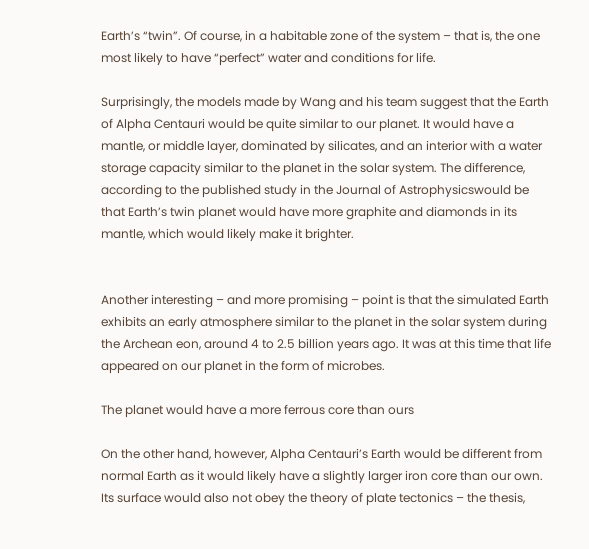Earth’s “twin”. Of course, in a habitable zone of the system – that is, the one most likely to have “perfect” water and conditions for life.

Surprisingly, the models made by Wang and his team suggest that the Earth of Alpha Centauri would be quite similar to our planet. It would have a mantle, or middle layer, dominated by silicates, and an interior with a water storage capacity similar to the planet in the solar system. The difference, according to the published study in the Journal of Astrophysicswould be that Earth’s twin planet would have more graphite and diamonds in its mantle, which would likely make it brighter.


Another interesting – and more promising – point is that the simulated Earth exhibits an early atmosphere similar to the planet in the solar system during the Archean eon, around 4 to 2.5 billion years ago. It was at this time that life appeared on our planet in the form of microbes.

The planet would have a more ferrous core than ours

On the other hand, however, Alpha Centauri’s Earth would be different from normal Earth as it would likely have a slightly larger iron core than our own. Its surface would also not obey the theory of plate tectonics – the thesis,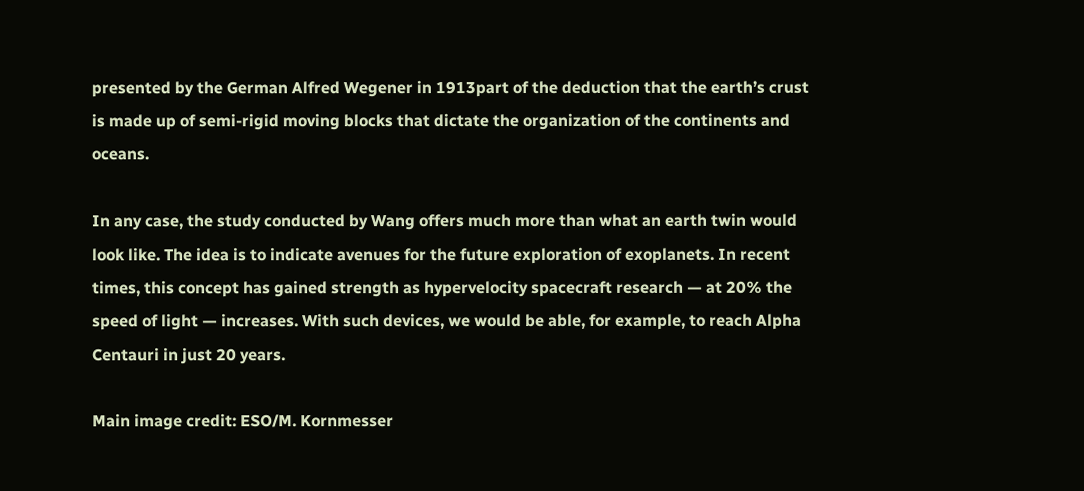presented by the German Alfred Wegener in 1913part of the deduction that the earth’s crust is made up of semi-rigid moving blocks that dictate the organization of the continents and oceans.

In any case, the study conducted by Wang offers much more than what an earth twin would look like. The idea is to indicate avenues for the future exploration of exoplanets. In recent times, this concept has gained strength as hypervelocity spacecraft research — at 20% the speed of light — increases. With such devices, we would be able, for example, to reach Alpha Centauri in just 20 years.

Main image credit: ESO/M. Kornmesser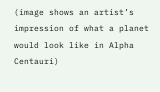(image shows an artist’s impression of what a planet would look like in Alpha Centauri)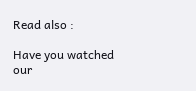Read also :

Have you watched our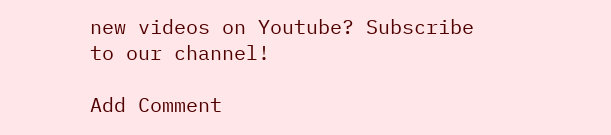new videos on Youtube? Subscribe to our channel!

Add Comment